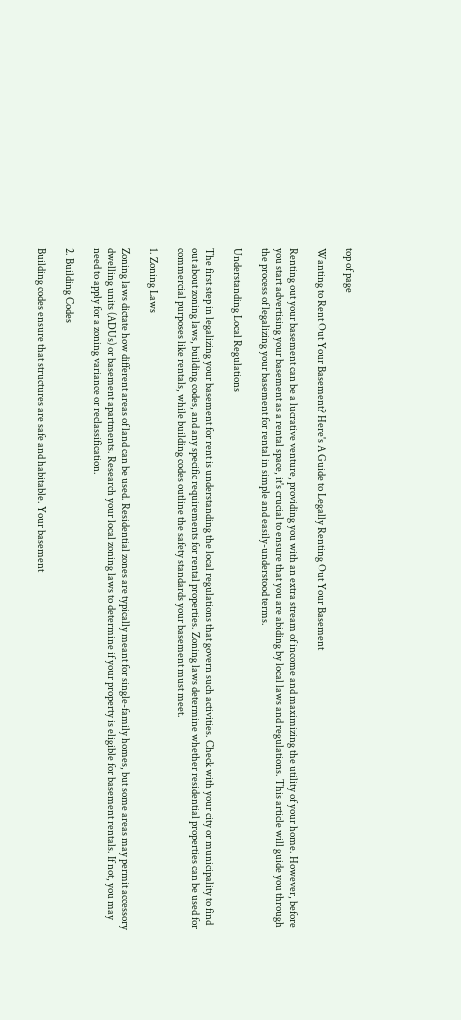top of page

Wanting to Rent Out Your Basement? Here's A Guide to Legally Renting Out Your Basement

Renting out your basement can be a lucrative venture, providing you with an extra stream of income and maximizing the utility of your home. However, before you start advertising your basement as a rental space, it's crucial to ensure that you are abiding by local laws and regulations. This article will guide you through the process of legalizing your basement for rental in simple and easily-understood terms.

Understanding Local Regulations

The first step in legalizing your basement for rent is understanding the local regulations that govern such activities. Check with your city or municipality to find out about zoning laws, building codes, and any specific requirements for rental properties. Zoning laws determine whether residential properties can be used for commercial purposes like rentals, while building codes outline the safety standards your basement must meet.

1. Zoning Laws

Zoning laws dictate how different areas of land can be used. Residential zones are typically meant for single-family homes, but some areas may permit accessory dwelling units (ADUs) or basement apartments. Research your local zoning laws to determine if your property is eligible for basement rentals. If not, you may need to apply for a zoning variance or reclassification.

2. Building Codes

Building codes ensure that structures are safe and habitable. Your basement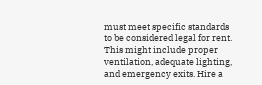must meet specific standards to be considered legal for rent. This might include proper ventilation, adequate lighting, and emergency exits. Hire a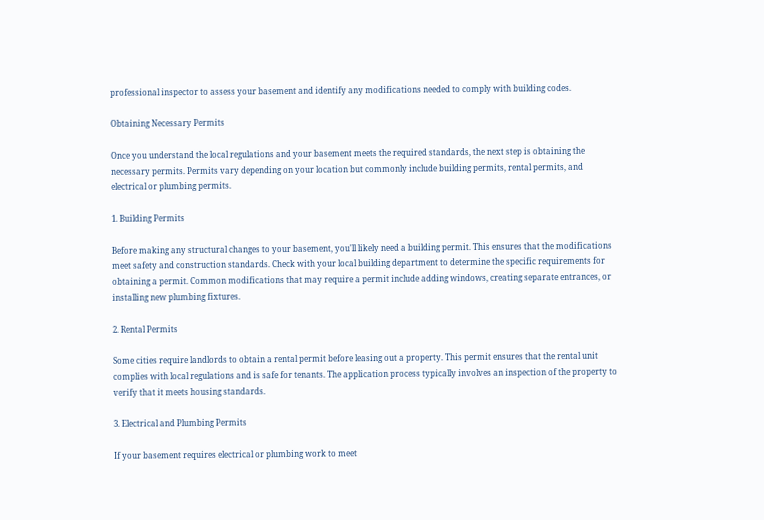professional inspector to assess your basement and identify any modifications needed to comply with building codes.

Obtaining Necessary Permits

Once you understand the local regulations and your basement meets the required standards, the next step is obtaining the necessary permits. Permits vary depending on your location but commonly include building permits, rental permits, and electrical or plumbing permits.

1. Building Permits

Before making any structural changes to your basement, you'll likely need a building permit. This ensures that the modifications meet safety and construction standards. Check with your local building department to determine the specific requirements for obtaining a permit. Common modifications that may require a permit include adding windows, creating separate entrances, or installing new plumbing fixtures.

2. Rental Permits

Some cities require landlords to obtain a rental permit before leasing out a property. This permit ensures that the rental unit complies with local regulations and is safe for tenants. The application process typically involves an inspection of the property to verify that it meets housing standards.

3. Electrical and Plumbing Permits

If your basement requires electrical or plumbing work to meet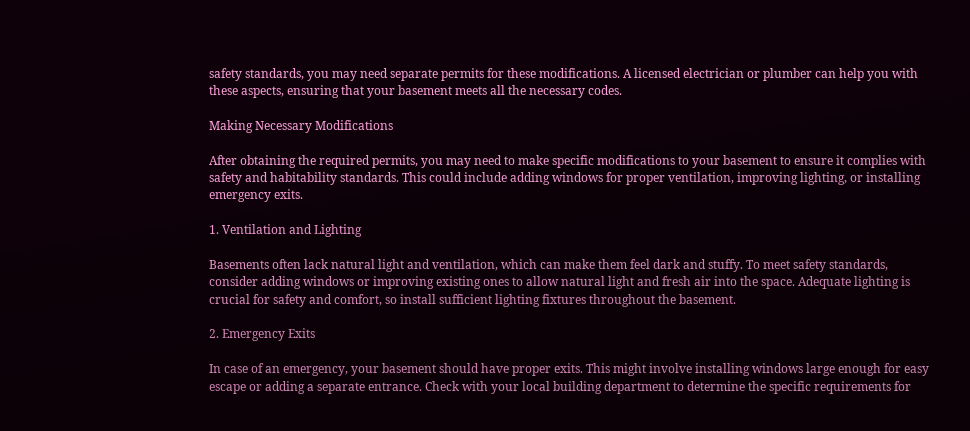safety standards, you may need separate permits for these modifications. A licensed electrician or plumber can help you with these aspects, ensuring that your basement meets all the necessary codes.

Making Necessary Modifications

After obtaining the required permits, you may need to make specific modifications to your basement to ensure it complies with safety and habitability standards. This could include adding windows for proper ventilation, improving lighting, or installing emergency exits.

1. Ventilation and Lighting

Basements often lack natural light and ventilation, which can make them feel dark and stuffy. To meet safety standards, consider adding windows or improving existing ones to allow natural light and fresh air into the space. Adequate lighting is crucial for safety and comfort, so install sufficient lighting fixtures throughout the basement.

2. Emergency Exits

In case of an emergency, your basement should have proper exits. This might involve installing windows large enough for easy escape or adding a separate entrance. Check with your local building department to determine the specific requirements for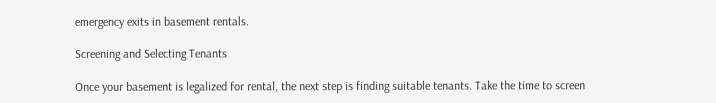emergency exits in basement rentals.

Screening and Selecting Tenants

Once your basement is legalized for rental, the next step is finding suitable tenants. Take the time to screen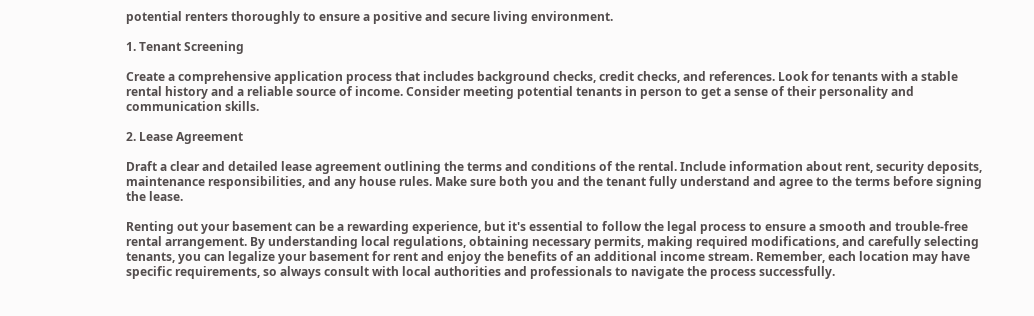potential renters thoroughly to ensure a positive and secure living environment.

1. Tenant Screening

Create a comprehensive application process that includes background checks, credit checks, and references. Look for tenants with a stable rental history and a reliable source of income. Consider meeting potential tenants in person to get a sense of their personality and communication skills.

2. Lease Agreement

Draft a clear and detailed lease agreement outlining the terms and conditions of the rental. Include information about rent, security deposits, maintenance responsibilities, and any house rules. Make sure both you and the tenant fully understand and agree to the terms before signing the lease.

Renting out your basement can be a rewarding experience, but it's essential to follow the legal process to ensure a smooth and trouble-free rental arrangement. By understanding local regulations, obtaining necessary permits, making required modifications, and carefully selecting tenants, you can legalize your basement for rent and enjoy the benefits of an additional income stream. Remember, each location may have specific requirements, so always consult with local authorities and professionals to navigate the process successfully.